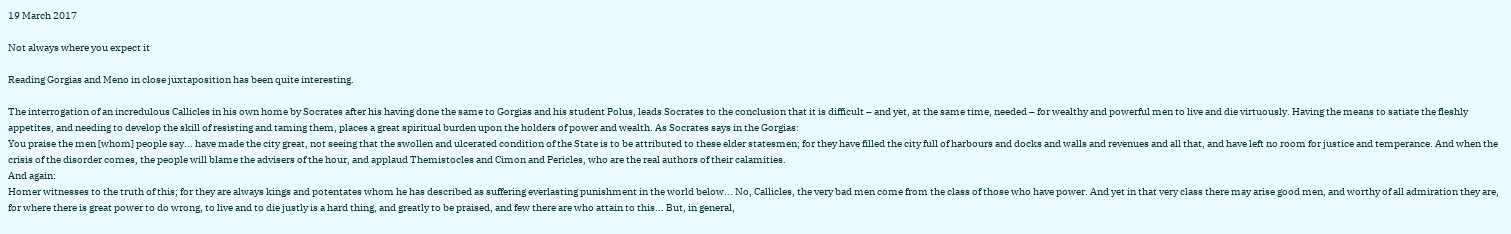19 March 2017

Not always where you expect it

Reading Gorgias and Meno in close juxtaposition has been quite interesting.

The interrogation of an incredulous Callicles in his own home by Socrates after his having done the same to Gorgias and his student Polus, leads Socrates to the conclusion that it is difficult – and yet, at the same time, needed – for wealthy and powerful men to live and die virtuously. Having the means to satiate the fleshly appetites, and needing to develop the skill of resisting and taming them, places a great spiritual burden upon the holders of power and wealth. As Socrates says in the Gorgias:
You praise the men [whom] people say... have made the city great, not seeing that the swollen and ulcerated condition of the State is to be attributed to these elder statesmen; for they have filled the city full of harbours and docks and walls and revenues and all that, and have left no room for justice and temperance. And when the crisis of the disorder comes, the people will blame the advisers of the hour, and applaud Themistocles and Cimon and Pericles, who are the real authors of their calamities.
And again:
Homer witnesses to the truth of this; for they are always kings and potentates whom he has described as suffering everlasting punishment in the world below... No, Callicles, the very bad men come from the class of those who have power. And yet in that very class there may arise good men, and worthy of all admiration they are, for where there is great power to do wrong, to live and to die justly is a hard thing, and greatly to be praised, and few there are who attain to this... But, in general,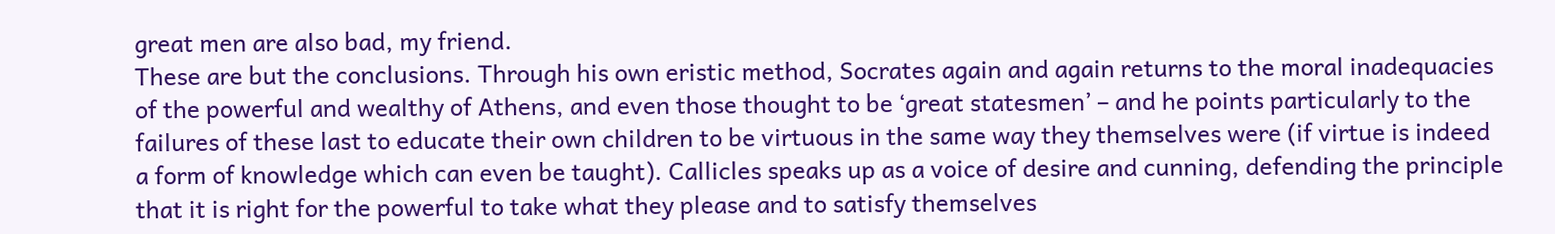great men are also bad, my friend.
These are but the conclusions. Through his own eristic method, Socrates again and again returns to the moral inadequacies of the powerful and wealthy of Athens, and even those thought to be ‘great statesmen’ – and he points particularly to the failures of these last to educate their own children to be virtuous in the same way they themselves were (if virtue is indeed a form of knowledge which can even be taught). Callicles speaks up as a voice of desire and cunning, defending the principle that it is right for the powerful to take what they please and to satisfy themselves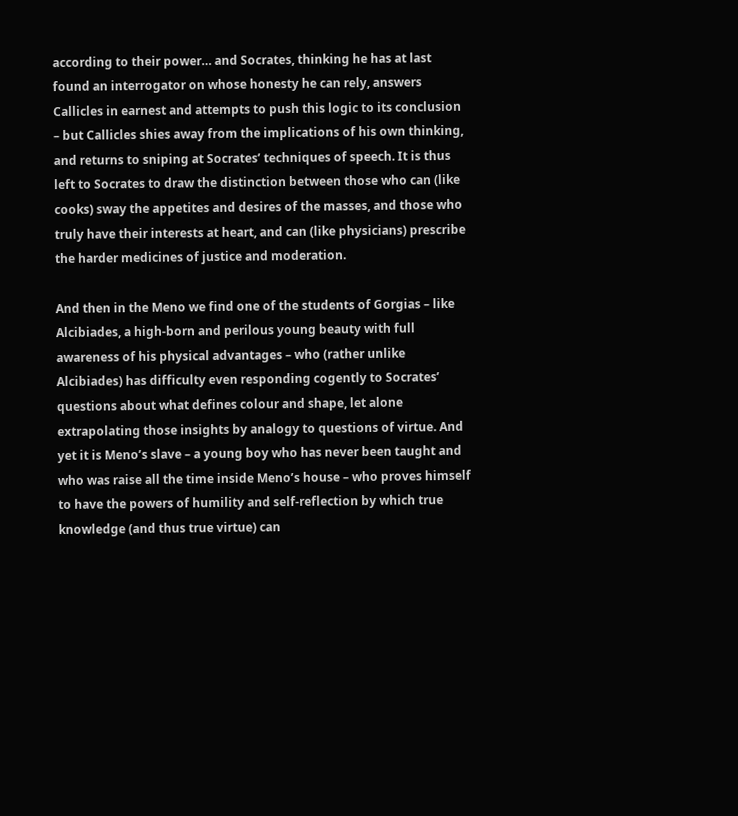according to their power… and Socrates, thinking he has at last found an interrogator on whose honesty he can rely, answers Callicles in earnest and attempts to push this logic to its conclusion – but Callicles shies away from the implications of his own thinking, and returns to sniping at Socrates’ techniques of speech. It is thus left to Socrates to draw the distinction between those who can (like cooks) sway the appetites and desires of the masses, and those who truly have their interests at heart, and can (like physicians) prescribe the harder medicines of justice and moderation.

And then in the Meno we find one of the students of Gorgias – like Alcibiades, a high-born and perilous young beauty with full awareness of his physical advantages – who (rather unlike Alcibiades) has difficulty even responding cogently to Socrates’ questions about what defines colour and shape, let alone extrapolating those insights by analogy to questions of virtue. And yet it is Meno’s slave – a young boy who has never been taught and who was raise all the time inside Meno’s house – who proves himself to have the powers of humility and self-reflection by which true knowledge (and thus true virtue) can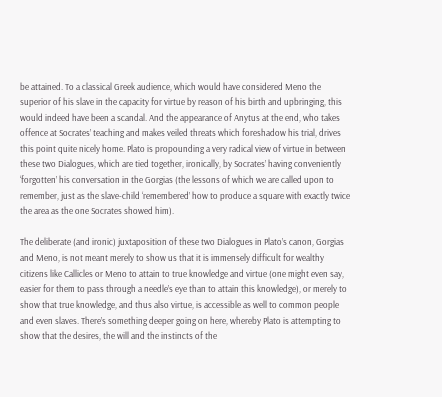be attained. To a classical Greek audience, which would have considered Meno the superior of his slave in the capacity for virtue by reason of his birth and upbringing, this would indeed have been a scandal. And the appearance of Anytus at the end, who takes offence at Socrates’ teaching and makes veiled threats which foreshadow his trial, drives this point quite nicely home. Plato is propounding a very radical view of virtue in between these two Dialogues, which are tied together, ironically, by Socrates’ having conveniently ‘forgotten’ his conversation in the Gorgias (the lessons of which we are called upon to remember, just as the slave-child ‘remembered’ how to produce a square with exactly twice the area as the one Socrates showed him).

The deliberate (and ironic) juxtaposition of these two Dialogues in Plato’s canon, Gorgias and Meno, is not meant merely to show us that it is immensely difficult for wealthy citizens like Callicles or Meno to attain to true knowledge and virtue (one might even say, easier for them to pass through a needle’s eye than to attain this knowledge), or merely to show that true knowledge, and thus also virtue, is accessible as well to common people and even slaves. There’s something deeper going on here, whereby Plato is attempting to show that the desires, the will and the instincts of the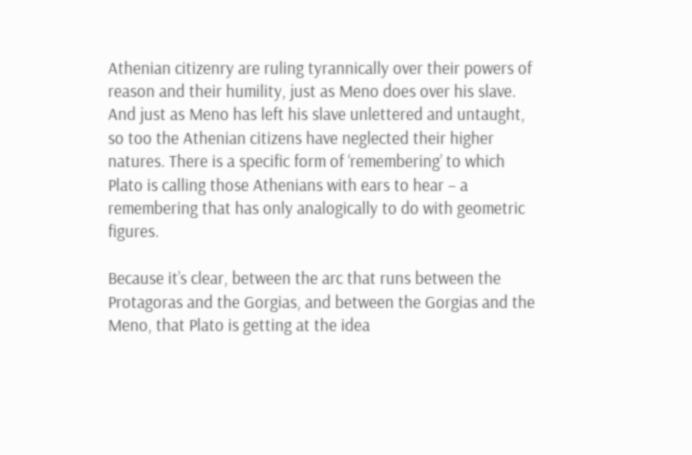Athenian citizenry are ruling tyrannically over their powers of reason and their humility, just as Meno does over his slave. And just as Meno has left his slave unlettered and untaught, so too the Athenian citizens have neglected their higher natures. There is a specific form of ‘remembering’ to which Plato is calling those Athenians with ears to hear – a remembering that has only analogically to do with geometric figures.

Because it’s clear, between the arc that runs between the Protagoras and the Gorgias, and between the Gorgias and the Meno, that Plato is getting at the idea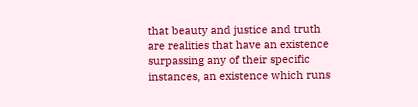that beauty and justice and truth are realities that have an existence surpassing any of their specific instances, an existence which runs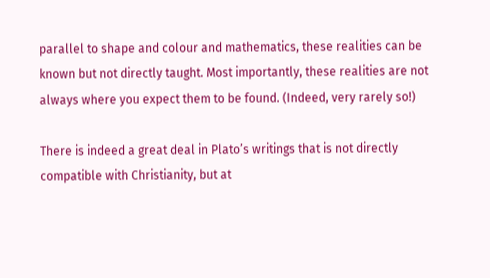parallel to shape and colour and mathematics, these realities can be known but not directly taught. Most importantly, these realities are not always where you expect them to be found. (Indeed, very rarely so!)

There is indeed a great deal in Plato’s writings that is not directly compatible with Christianity, but at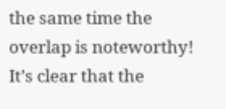the same time the overlap is noteworthy! It’s clear that the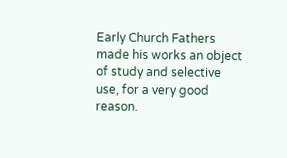Early Church Fathers made his works an object of study and selective use, for a very good reason.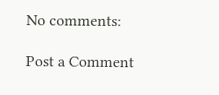No comments:

Post a Comment